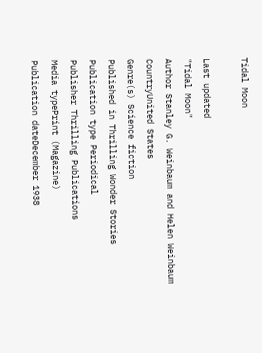Tidal Moon

Last updated
"Tidal Moon"
Author Stanley G. Weinbaum and Helen Weinbaum
CountryUnited States
Genre(s) Science fiction
Published in Thrilling Wonder Stories
Publication type Periodical
Publisher Thrilling Publications
Media typePrint (Magazine)
Publication dateDecember 1938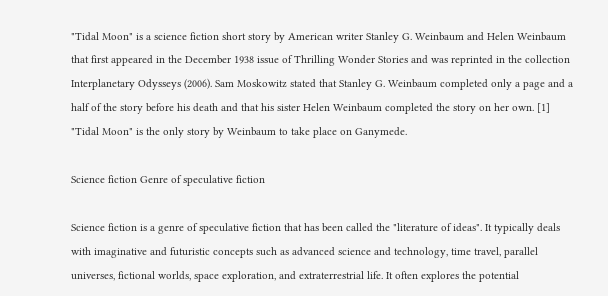"Tidal Moon" is a science fiction short story by American writer Stanley G. Weinbaum and Helen Weinbaum that first appeared in the December 1938 issue of Thrilling Wonder Stories and was reprinted in the collection Interplanetary Odysseys (2006). Sam Moskowitz stated that Stanley G. Weinbaum completed only a page and a half of the story before his death and that his sister Helen Weinbaum completed the story on her own. [1] "Tidal Moon" is the only story by Weinbaum to take place on Ganymede.

Science fiction Genre of speculative fiction

Science fiction is a genre of speculative fiction that has been called the "literature of ideas". It typically deals with imaginative and futuristic concepts such as advanced science and technology, time travel, parallel universes, fictional worlds, space exploration, and extraterrestrial life. It often explores the potential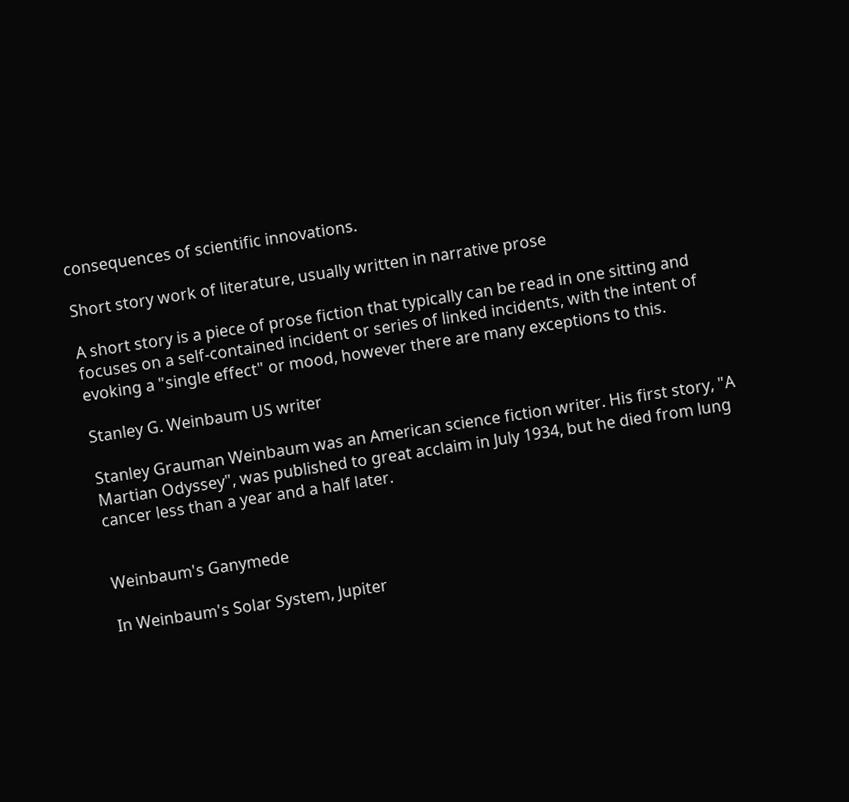consequences of scientific innovations.

Short story work of literature, usually written in narrative prose

A short story is a piece of prose fiction that typically can be read in one sitting and focuses on a self-contained incident or series of linked incidents, with the intent of evoking a "single effect" or mood, however there are many exceptions to this.

Stanley G. Weinbaum US writer

Stanley Grauman Weinbaum was an American science fiction writer. His first story, "A Martian Odyssey", was published to great acclaim in July 1934, but he died from lung cancer less than a year and a half later.


Weinbaum's Ganymede

In Weinbaum's Solar System, Jupiter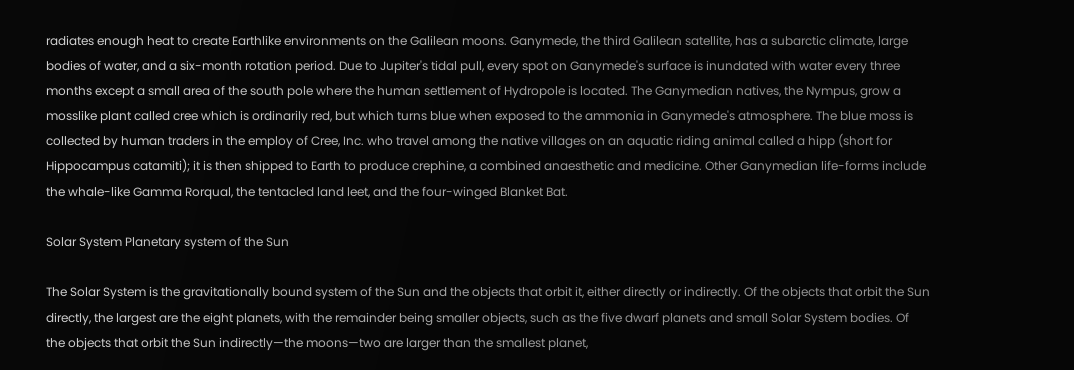radiates enough heat to create Earthlike environments on the Galilean moons. Ganymede, the third Galilean satellite, has a subarctic climate, large bodies of water, and a six-month rotation period. Due to Jupiter's tidal pull, every spot on Ganymede's surface is inundated with water every three months except a small area of the south pole where the human settlement of Hydropole is located. The Ganymedian natives, the Nympus, grow a mosslike plant called cree which is ordinarily red, but which turns blue when exposed to the ammonia in Ganymede's atmosphere. The blue moss is collected by human traders in the employ of Cree, Inc. who travel among the native villages on an aquatic riding animal called a hipp (short for Hippocampus catamiti); it is then shipped to Earth to produce crephine, a combined anaesthetic and medicine. Other Ganymedian life-forms include the whale-like Gamma Rorqual, the tentacled land leet, and the four-winged Blanket Bat.

Solar System Planetary system of the Sun

The Solar System is the gravitationally bound system of the Sun and the objects that orbit it, either directly or indirectly. Of the objects that orbit the Sun directly, the largest are the eight planets, with the remainder being smaller objects, such as the five dwarf planets and small Solar System bodies. Of the objects that orbit the Sun indirectly—the moons—two are larger than the smallest planet,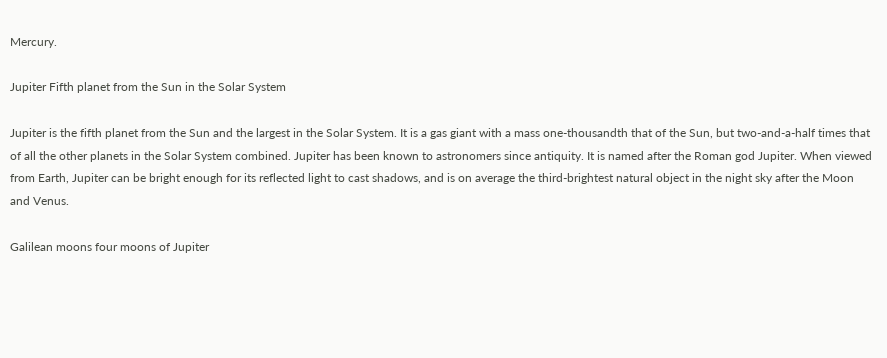Mercury.

Jupiter Fifth planet from the Sun in the Solar System

Jupiter is the fifth planet from the Sun and the largest in the Solar System. It is a gas giant with a mass one-thousandth that of the Sun, but two-and-a-half times that of all the other planets in the Solar System combined. Jupiter has been known to astronomers since antiquity. It is named after the Roman god Jupiter. When viewed from Earth, Jupiter can be bright enough for its reflected light to cast shadows, and is on average the third-brightest natural object in the night sky after the Moon and Venus.

Galilean moons four moons of Jupiter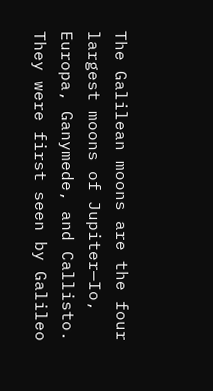The Galilean moons are the four largest moons of Jupiter—Io, Europa, Ganymede, and Callisto. They were first seen by Galileo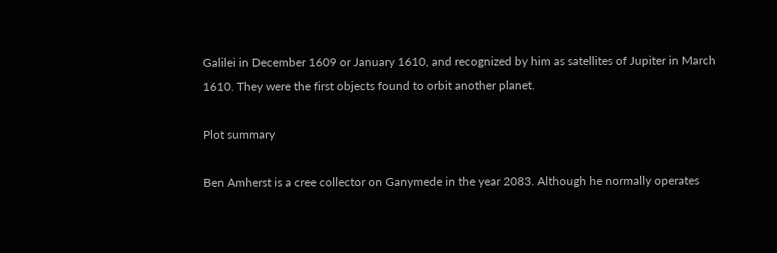Galilei in December 1609 or January 1610, and recognized by him as satellites of Jupiter in March 1610. They were the first objects found to orbit another planet.

Plot summary

Ben Amherst is a cree collector on Ganymede in the year 2083. Although he normally operates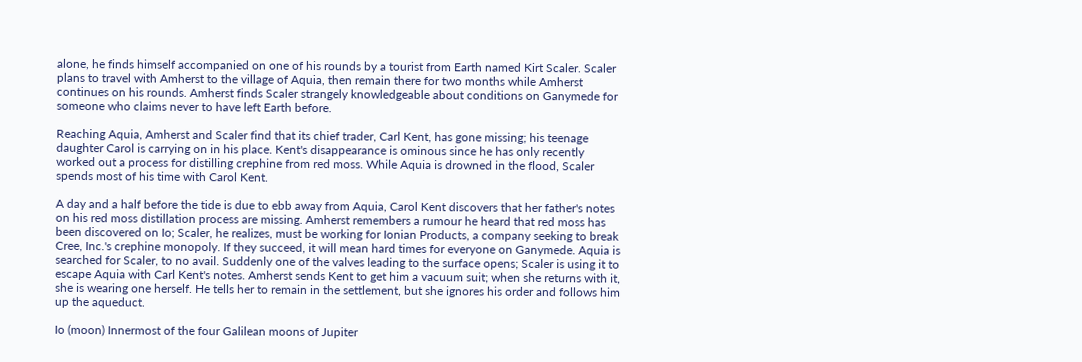alone, he finds himself accompanied on one of his rounds by a tourist from Earth named Kirt Scaler. Scaler plans to travel with Amherst to the village of Aquia, then remain there for two months while Amherst continues on his rounds. Amherst finds Scaler strangely knowledgeable about conditions on Ganymede for someone who claims never to have left Earth before.

Reaching Aquia, Amherst and Scaler find that its chief trader, Carl Kent, has gone missing; his teenage daughter Carol is carrying on in his place. Kent's disappearance is ominous since he has only recently worked out a process for distilling crephine from red moss. While Aquia is drowned in the flood, Scaler spends most of his time with Carol Kent.

A day and a half before the tide is due to ebb away from Aquia, Carol Kent discovers that her father's notes on his red moss distillation process are missing. Amherst remembers a rumour he heard that red moss has been discovered on Io; Scaler, he realizes, must be working for Ionian Products, a company seeking to break Cree, Inc.'s crephine monopoly. If they succeed, it will mean hard times for everyone on Ganymede. Aquia is searched for Scaler, to no avail. Suddenly one of the valves leading to the surface opens; Scaler is using it to escape Aquia with Carl Kent's notes. Amherst sends Kent to get him a vacuum suit; when she returns with it, she is wearing one herself. He tells her to remain in the settlement, but she ignores his order and follows him up the aqueduct.

Io (moon) Innermost of the four Galilean moons of Jupiter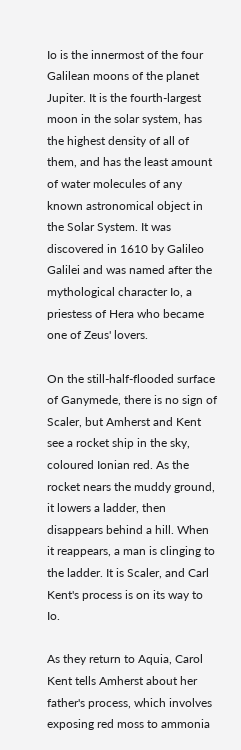Io is the innermost of the four Galilean moons of the planet Jupiter. It is the fourth-largest moon in the solar system, has the highest density of all of them, and has the least amount of water molecules of any known astronomical object in the Solar System. It was discovered in 1610 by Galileo Galilei and was named after the mythological character Io, a priestess of Hera who became one of Zeus' lovers.

On the still-half-flooded surface of Ganymede, there is no sign of Scaler, but Amherst and Kent see a rocket ship in the sky, coloured Ionian red. As the rocket nears the muddy ground, it lowers a ladder, then disappears behind a hill. When it reappears, a man is clinging to the ladder. It is Scaler, and Carl Kent's process is on its way to Io.

As they return to Aquia, Carol Kent tells Amherst about her father's process, which involves exposing red moss to ammonia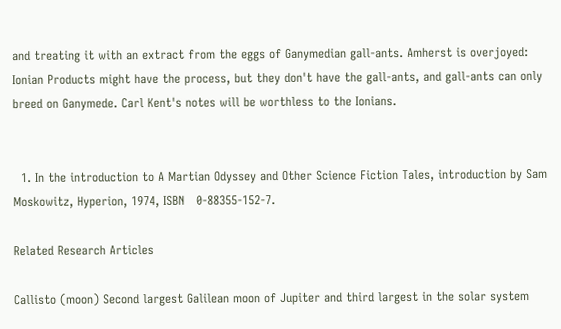and treating it with an extract from the eggs of Ganymedian gall-ants. Amherst is overjoyed: Ionian Products might have the process, but they don't have the gall-ants, and gall-ants can only breed on Ganymede. Carl Kent's notes will be worthless to the Ionians.


  1. In the introduction to A Martian Odyssey and Other Science Fiction Tales, introduction by Sam Moskowitz, Hyperion, 1974, ISBN   0-88355-152-7.

Related Research Articles

Callisto (moon) Second largest Galilean moon of Jupiter and third largest in the solar system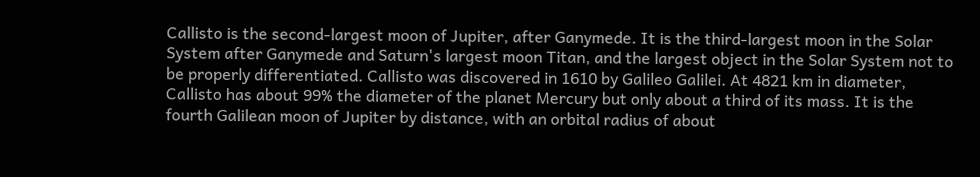Callisto is the second-largest moon of Jupiter, after Ganymede. It is the third-largest moon in the Solar System after Ganymede and Saturn's largest moon Titan, and the largest object in the Solar System not to be properly differentiated. Callisto was discovered in 1610 by Galileo Galilei. At 4821 km in diameter, Callisto has about 99% the diameter of the planet Mercury but only about a third of its mass. It is the fourth Galilean moon of Jupiter by distance, with an orbital radius of about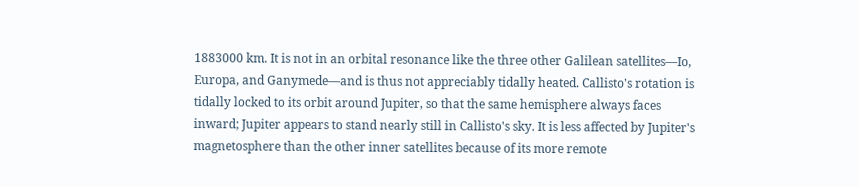1883000 km. It is not in an orbital resonance like the three other Galilean satellites—Io, Europa, and Ganymede—and is thus not appreciably tidally heated. Callisto's rotation is tidally locked to its orbit around Jupiter, so that the same hemisphere always faces inward; Jupiter appears to stand nearly still in Callisto's sky. It is less affected by Jupiter's magnetosphere than the other inner satellites because of its more remote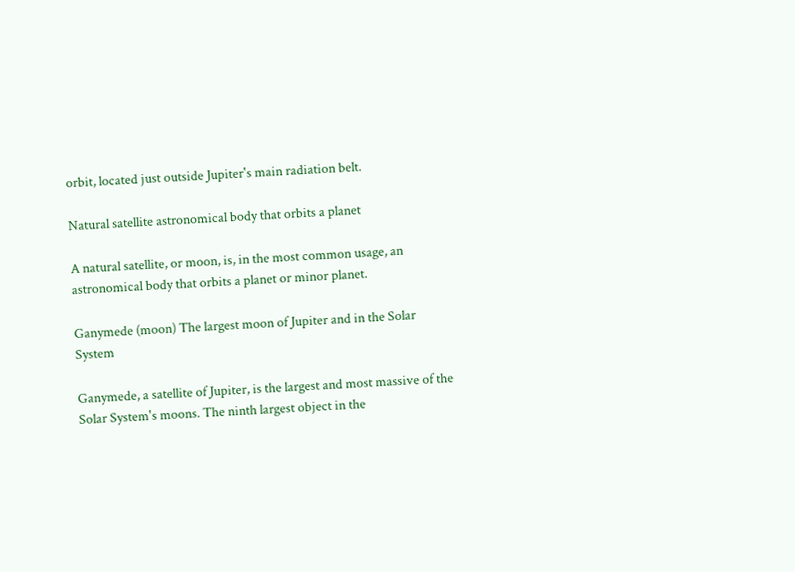orbit, located just outside Jupiter's main radiation belt.

Natural satellite astronomical body that orbits a planet

A natural satellite, or moon, is, in the most common usage, an astronomical body that orbits a planet or minor planet.

Ganymede (moon) The largest moon of Jupiter and in the Solar System

Ganymede, a satellite of Jupiter, is the largest and most massive of the Solar System's moons. The ninth largest object in the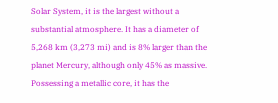Solar System, it is the largest without a substantial atmosphere. It has a diameter of 5,268 km (3,273 mi) and is 8% larger than the planet Mercury, although only 45% as massive. Possessing a metallic core, it has the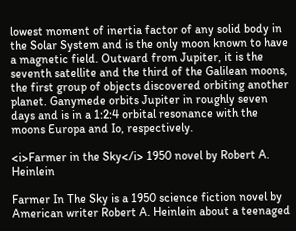lowest moment of inertia factor of any solid body in the Solar System and is the only moon known to have a magnetic field. Outward from Jupiter, it is the seventh satellite and the third of the Galilean moons, the first group of objects discovered orbiting another planet. Ganymede orbits Jupiter in roughly seven days and is in a 1:2:4 orbital resonance with the moons Europa and Io, respectively.

<i>Farmer in the Sky</i> 1950 novel by Robert A. Heinlein

Farmer In The Sky is a 1950 science fiction novel by American writer Robert A. Heinlein about a teenaged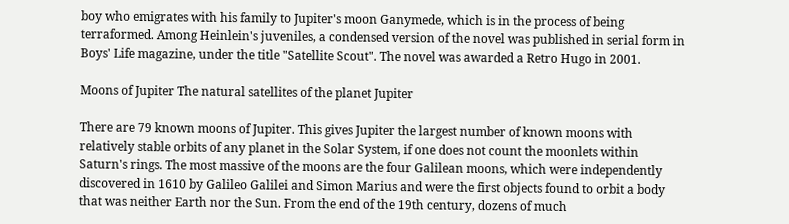boy who emigrates with his family to Jupiter's moon Ganymede, which is in the process of being terraformed. Among Heinlein's juveniles, a condensed version of the novel was published in serial form in Boys' Life magazine, under the title "Satellite Scout". The novel was awarded a Retro Hugo in 2001.

Moons of Jupiter The natural satellites of the planet Jupiter

There are 79 known moons of Jupiter. This gives Jupiter the largest number of known moons with relatively stable orbits of any planet in the Solar System, if one does not count the moonlets within Saturn's rings. The most massive of the moons are the four Galilean moons, which were independently discovered in 1610 by Galileo Galilei and Simon Marius and were the first objects found to orbit a body that was neither Earth nor the Sun. From the end of the 19th century, dozens of much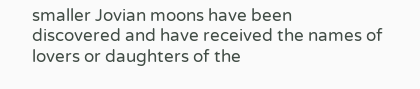smaller Jovian moons have been discovered and have received the names of lovers or daughters of the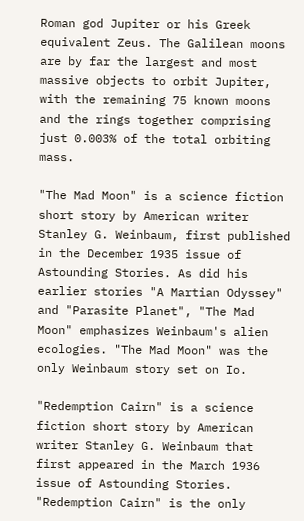Roman god Jupiter or his Greek equivalent Zeus. The Galilean moons are by far the largest and most massive objects to orbit Jupiter, with the remaining 75 known moons and the rings together comprising just 0.003% of the total orbiting mass.

"The Mad Moon" is a science fiction short story by American writer Stanley G. Weinbaum, first published in the December 1935 issue of Astounding Stories. As did his earlier stories "A Martian Odyssey" and "Parasite Planet", "The Mad Moon" emphasizes Weinbaum's alien ecologies. "The Mad Moon" was the only Weinbaum story set on Io.

"Redemption Cairn" is a science fiction short story by American writer Stanley G. Weinbaum that first appeared in the March 1936 issue of Astounding Stories. "Redemption Cairn" is the only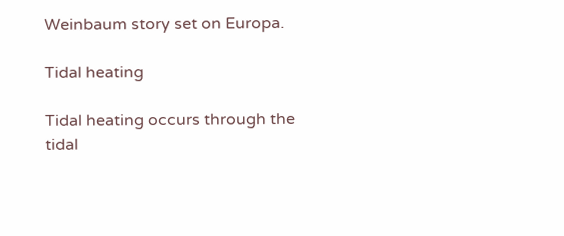Weinbaum story set on Europa.

Tidal heating

Tidal heating occurs through the tidal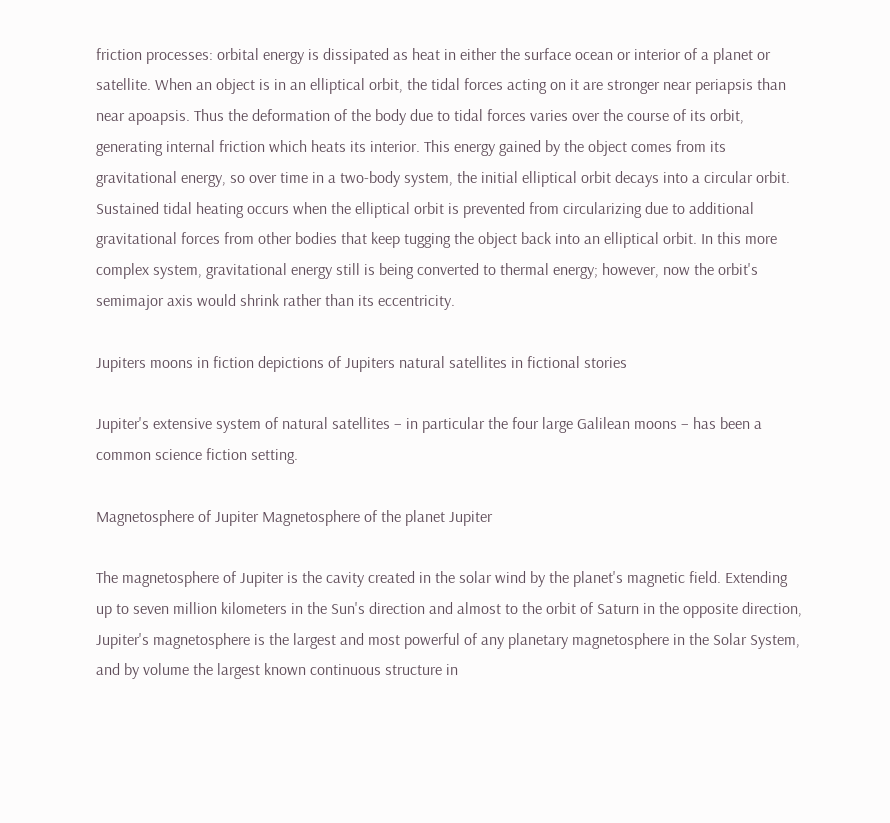friction processes: orbital energy is dissipated as heat in either the surface ocean or interior of a planet or satellite. When an object is in an elliptical orbit, the tidal forces acting on it are stronger near periapsis than near apoapsis. Thus the deformation of the body due to tidal forces varies over the course of its orbit, generating internal friction which heats its interior. This energy gained by the object comes from its gravitational energy, so over time in a two-body system, the initial elliptical orbit decays into a circular orbit. Sustained tidal heating occurs when the elliptical orbit is prevented from circularizing due to additional gravitational forces from other bodies that keep tugging the object back into an elliptical orbit. In this more complex system, gravitational energy still is being converted to thermal energy; however, now the orbit's semimajor axis would shrink rather than its eccentricity.

Jupiters moons in fiction depictions of Jupiters natural satellites in fictional stories

Jupiter's extensive system of natural satellites – in particular the four large Galilean moons – has been a common science fiction setting.

Magnetosphere of Jupiter Magnetosphere of the planet Jupiter

The magnetosphere of Jupiter is the cavity created in the solar wind by the planet's magnetic field. Extending up to seven million kilometers in the Sun's direction and almost to the orbit of Saturn in the opposite direction, Jupiter's magnetosphere is the largest and most powerful of any planetary magnetosphere in the Solar System, and by volume the largest known continuous structure in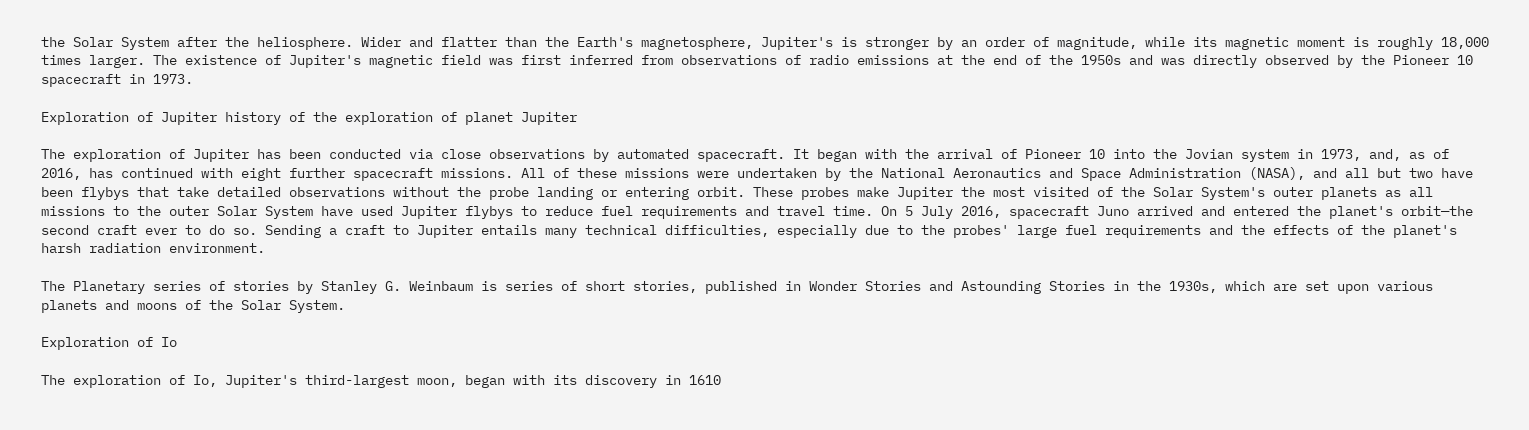the Solar System after the heliosphere. Wider and flatter than the Earth's magnetosphere, Jupiter's is stronger by an order of magnitude, while its magnetic moment is roughly 18,000 times larger. The existence of Jupiter's magnetic field was first inferred from observations of radio emissions at the end of the 1950s and was directly observed by the Pioneer 10 spacecraft in 1973.

Exploration of Jupiter history of the exploration of planet Jupiter

The exploration of Jupiter has been conducted via close observations by automated spacecraft. It began with the arrival of Pioneer 10 into the Jovian system in 1973, and, as of 2016, has continued with eight further spacecraft missions. All of these missions were undertaken by the National Aeronautics and Space Administration (NASA), and all but two have been flybys that take detailed observations without the probe landing or entering orbit. These probes make Jupiter the most visited of the Solar System's outer planets as all missions to the outer Solar System have used Jupiter flybys to reduce fuel requirements and travel time. On 5 July 2016, spacecraft Juno arrived and entered the planet's orbit—the second craft ever to do so. Sending a craft to Jupiter entails many technical difficulties, especially due to the probes' large fuel requirements and the effects of the planet's harsh radiation environment.

The Planetary series of stories by Stanley G. Weinbaum is series of short stories, published in Wonder Stories and Astounding Stories in the 1930s, which are set upon various planets and moons of the Solar System.

Exploration of Io

The exploration of Io, Jupiter's third-largest moon, began with its discovery in 1610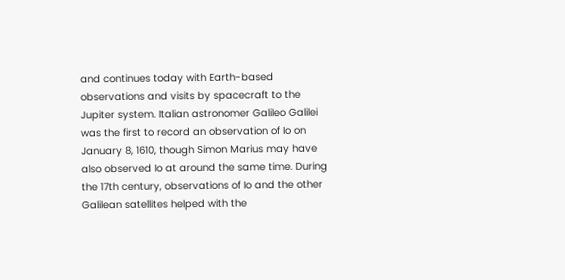and continues today with Earth-based observations and visits by spacecraft to the Jupiter system. Italian astronomer Galileo Galilei was the first to record an observation of Io on January 8, 1610, though Simon Marius may have also observed Io at around the same time. During the 17th century, observations of Io and the other Galilean satellites helped with the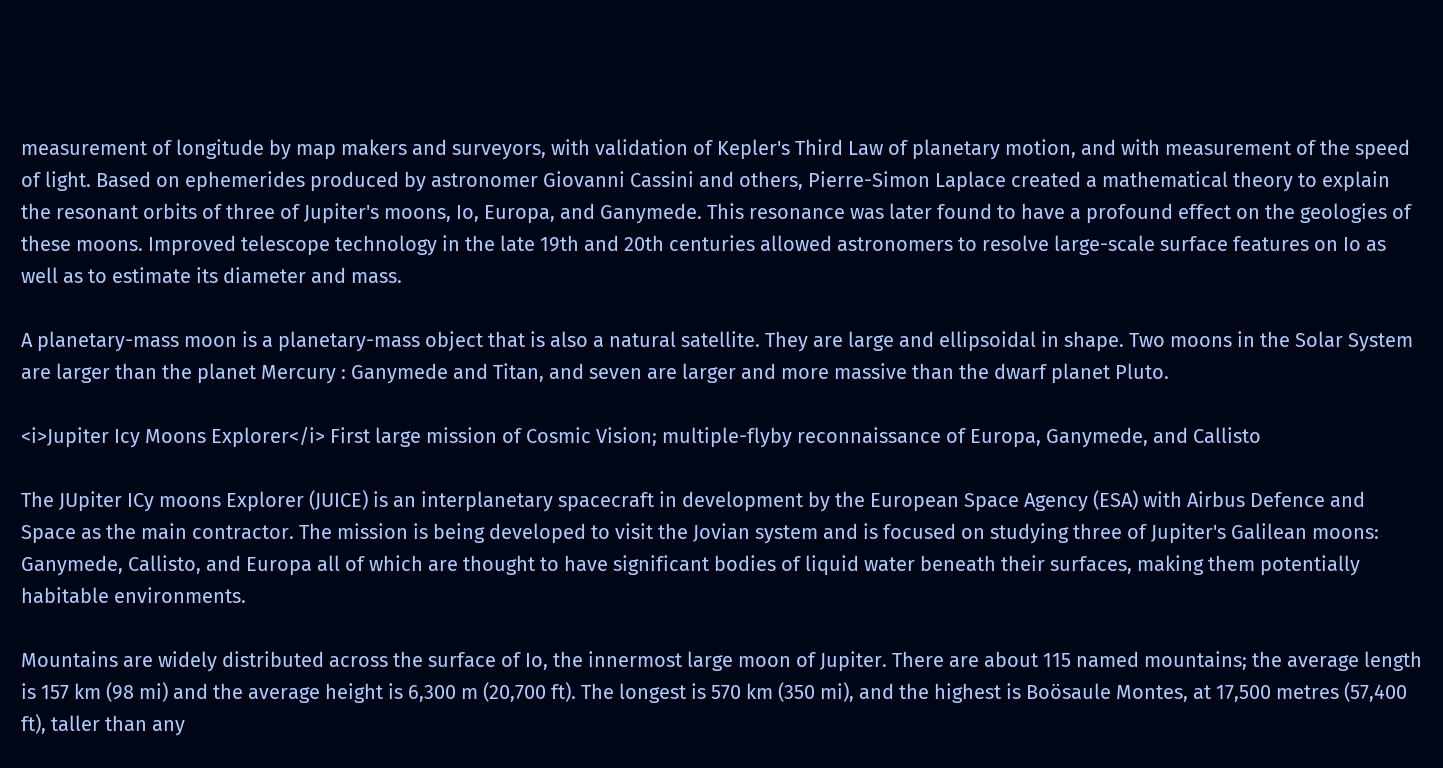measurement of longitude by map makers and surveyors, with validation of Kepler's Third Law of planetary motion, and with measurement of the speed of light. Based on ephemerides produced by astronomer Giovanni Cassini and others, Pierre-Simon Laplace created a mathematical theory to explain the resonant orbits of three of Jupiter's moons, Io, Europa, and Ganymede. This resonance was later found to have a profound effect on the geologies of these moons. Improved telescope technology in the late 19th and 20th centuries allowed astronomers to resolve large-scale surface features on Io as well as to estimate its diameter and mass.

A planetary-mass moon is a planetary-mass object that is also a natural satellite. They are large and ellipsoidal in shape. Two moons in the Solar System are larger than the planet Mercury : Ganymede and Titan, and seven are larger and more massive than the dwarf planet Pluto.

<i>Jupiter Icy Moons Explorer</i> First large mission of Cosmic Vision; multiple-flyby reconnaissance of Europa, Ganymede, and Callisto

The JUpiter ICy moons Explorer (JUICE) is an interplanetary spacecraft in development by the European Space Agency (ESA) with Airbus Defence and Space as the main contractor. The mission is being developed to visit the Jovian system and is focused on studying three of Jupiter's Galilean moons: Ganymede, Callisto, and Europa all of which are thought to have significant bodies of liquid water beneath their surfaces, making them potentially habitable environments.

Mountains are widely distributed across the surface of Io, the innermost large moon of Jupiter. There are about 115 named mountains; the average length is 157 km (98 mi) and the average height is 6,300 m (20,700 ft). The longest is 570 km (350 mi), and the highest is Boösaule Montes, at 17,500 metres (57,400 ft), taller than any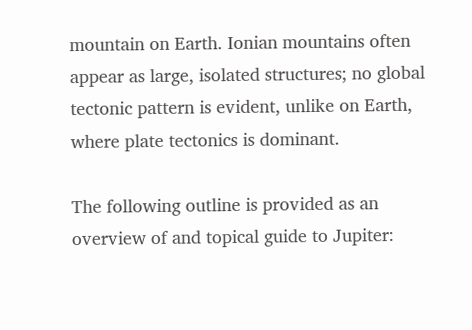mountain on Earth. Ionian mountains often appear as large, isolated structures; no global tectonic pattern is evident, unlike on Earth, where plate tectonics is dominant.

The following outline is provided as an overview of and topical guide to Jupiter: